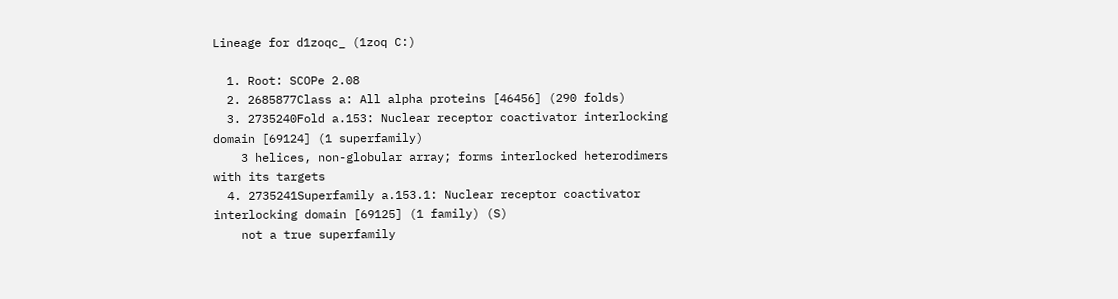Lineage for d1zoqc_ (1zoq C:)

  1. Root: SCOPe 2.08
  2. 2685877Class a: All alpha proteins [46456] (290 folds)
  3. 2735240Fold a.153: Nuclear receptor coactivator interlocking domain [69124] (1 superfamily)
    3 helices, non-globular array; forms interlocked heterodimers with its targets
  4. 2735241Superfamily a.153.1: Nuclear receptor coactivator interlocking domain [69125] (1 family) (S)
    not a true superfamily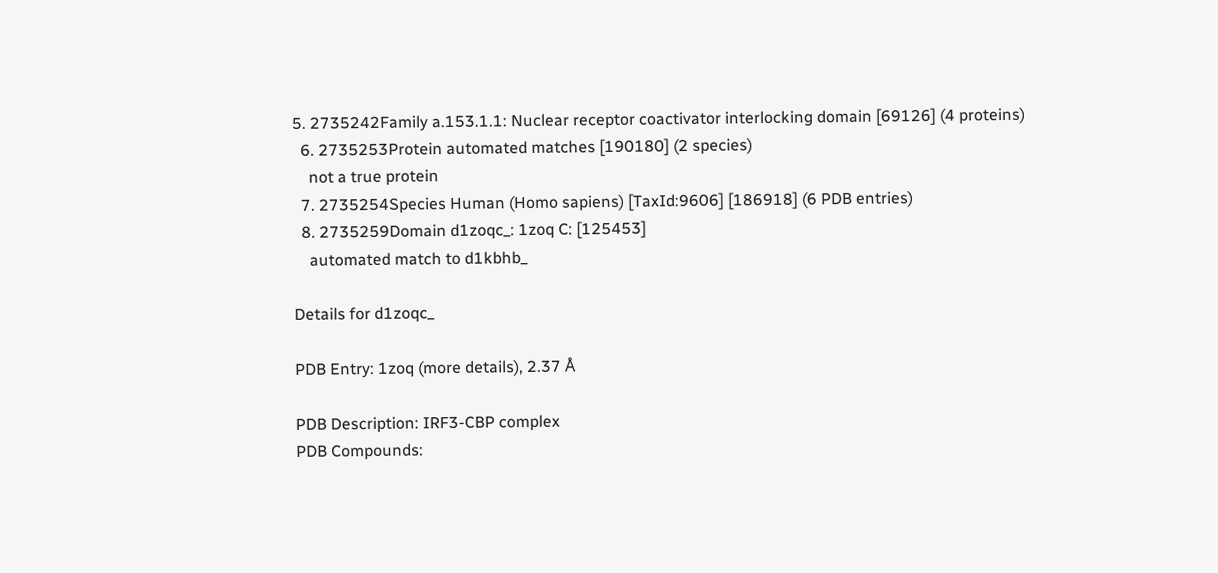5. 2735242Family a.153.1.1: Nuclear receptor coactivator interlocking domain [69126] (4 proteins)
  6. 2735253Protein automated matches [190180] (2 species)
    not a true protein
  7. 2735254Species Human (Homo sapiens) [TaxId:9606] [186918] (6 PDB entries)
  8. 2735259Domain d1zoqc_: 1zoq C: [125453]
    automated match to d1kbhb_

Details for d1zoqc_

PDB Entry: 1zoq (more details), 2.37 Å

PDB Description: IRF3-CBP complex
PDB Compounds: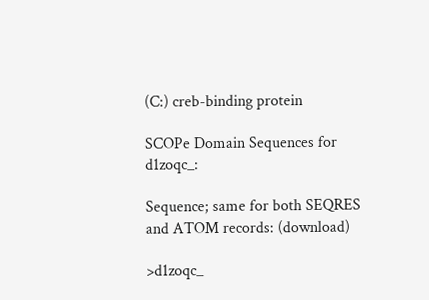(C:) creb-binding protein

SCOPe Domain Sequences for d1zoqc_:

Sequence; same for both SEQRES and ATOM records: (download)

>d1zoqc_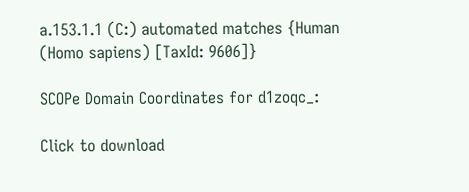a.153.1.1 (C:) automated matches {Human (Homo sapiens) [TaxId: 9606]}

SCOPe Domain Coordinates for d1zoqc_:

Click to download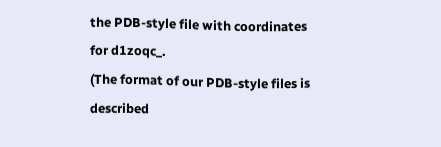the PDB-style file with coordinates for d1zoqc_.
(The format of our PDB-style files is described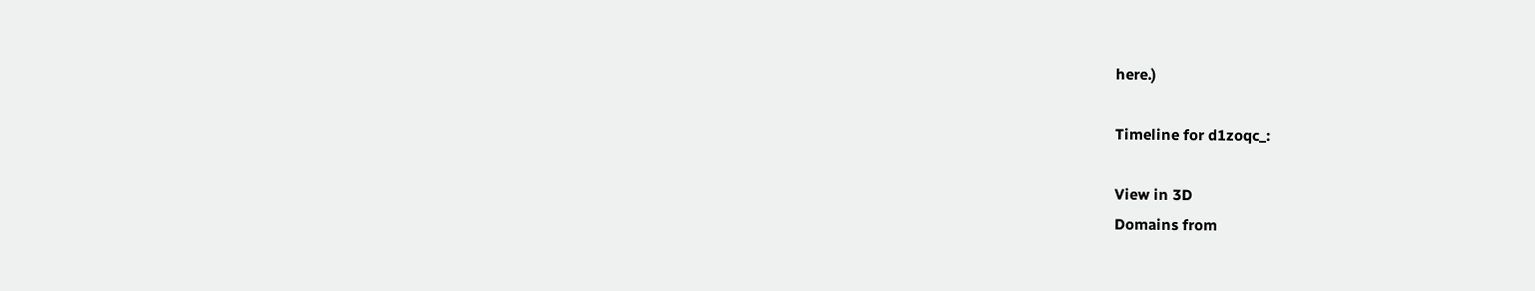here.)

Timeline for d1zoqc_:

View in 3D
Domains from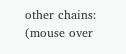other chains:
(mouse over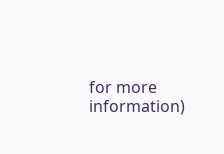for more information)